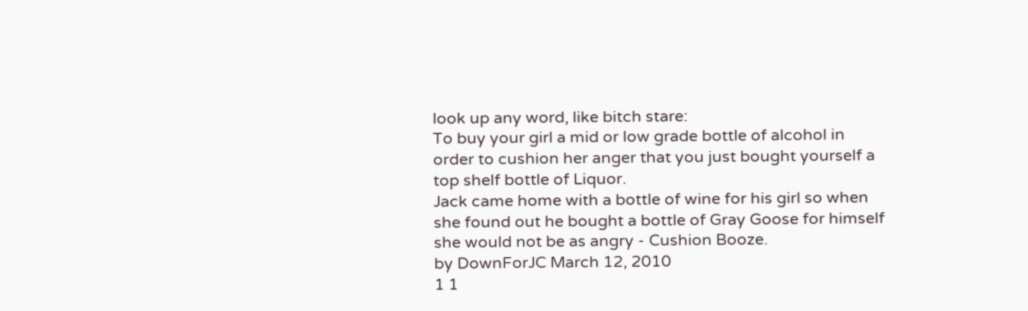look up any word, like bitch stare:
To buy your girl a mid or low grade bottle of alcohol in order to cushion her anger that you just bought yourself a top shelf bottle of Liquor.
Jack came home with a bottle of wine for his girl so when she found out he bought a bottle of Gray Goose for himself she would not be as angry - Cushion Booze.
by DownForJC March 12, 2010
1 1